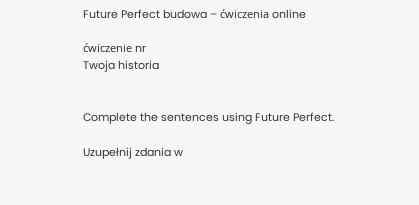Future Perfect budowa – ćwiczenia online

ćwiczenie nr
Twoja historia


Complete the sentences using Future Perfect.

Uzupełnij zdania w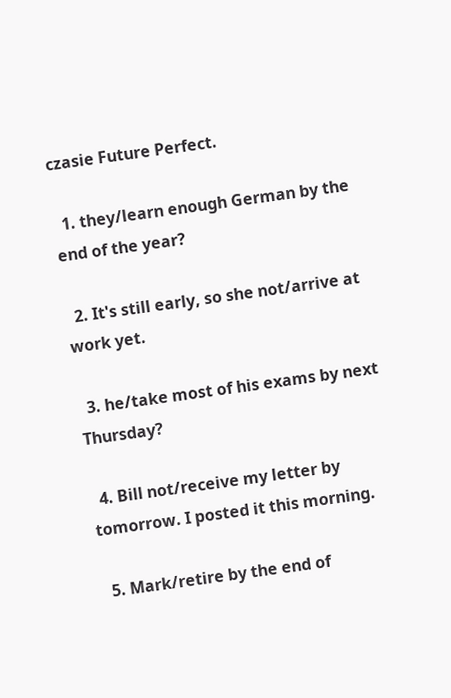czasie Future Perfect.

  1. they/learn enough German by the end of the year?

  2. It's still early, so she not/arrive at work yet.

  3. he/take most of his exams by next Thursday?

  4. Bill not/receive my letter by tomorrow. I posted it this morning.

  5. Mark/retire by the end of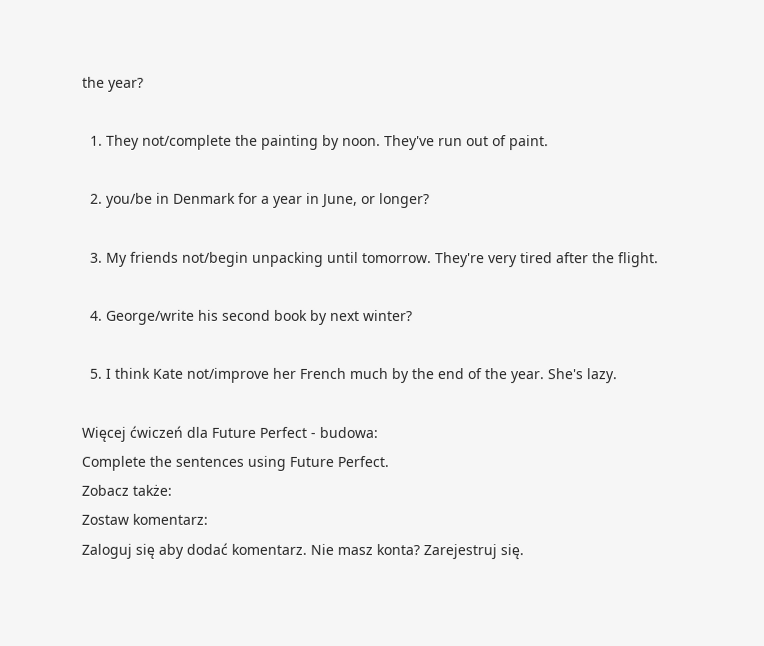the year?

  1. They not/complete the painting by noon. They've run out of paint.

  2. you/be in Denmark for a year in June, or longer?

  3. My friends not/begin unpacking until tomorrow. They're very tired after the flight.

  4. George/write his second book by next winter?

  5. I think Kate not/improve her French much by the end of the year. She's lazy.

Więcej ćwiczeń dla Future Perfect - budowa:
Complete the sentences using Future Perfect.
Zobacz także:
Zostaw komentarz:
Zaloguj się aby dodać komentarz. Nie masz konta? Zarejestruj się.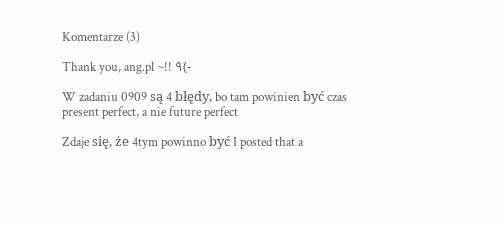Komentarze (3)

Thank you, ang.pl ~!! ٩(-

W zadaniu 0909 są 4 błędy, bo tam powinien być czas present perfect, a nie future perfect

Zdaje się, że 4tym powinno być I posted that a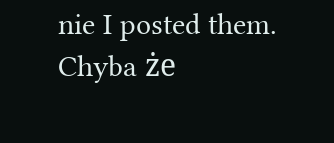nie I posted them. Chyba że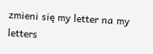zmieni się my letter na my letters